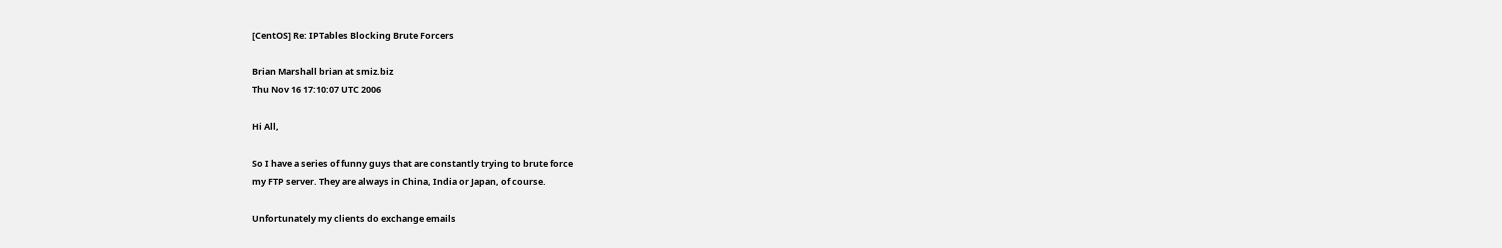[CentOS] Re: IPTables Blocking Brute Forcers

Brian Marshall brian at smiz.biz
Thu Nov 16 17:10:07 UTC 2006

Hi All,

So I have a series of funny guys that are constantly trying to brute force
my FTP server. They are always in China, India or Japan, of course.

Unfortunately my clients do exchange emails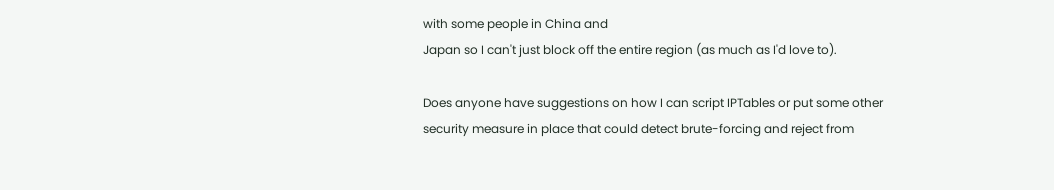with some people in China and
Japan so I can't just block off the entire region (as much as I'd love to).

Does anyone have suggestions on how I can script IPTables or put some other
security measure in place that could detect brute-forcing and reject from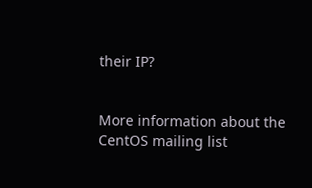their IP?


More information about the CentOS mailing list